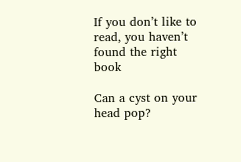If you don’t like to read, you haven’t found the right book

Can a cyst on your head pop?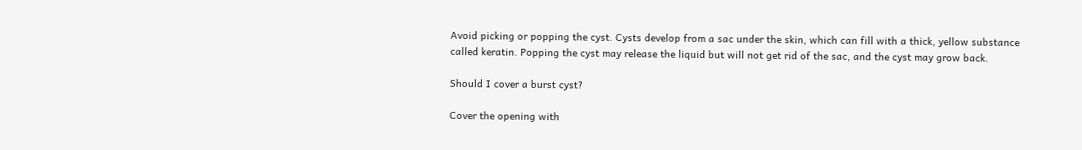Avoid picking or popping the cyst. Cysts develop from a sac under the skin, which can fill with a thick, yellow substance called keratin. Popping the cyst may release the liquid but will not get rid of the sac, and the cyst may grow back.

Should I cover a burst cyst?

Cover the opening with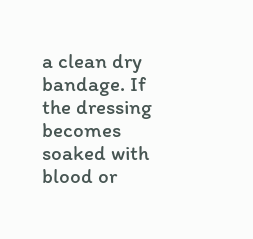a clean dry bandage. If the dressing becomes soaked with blood or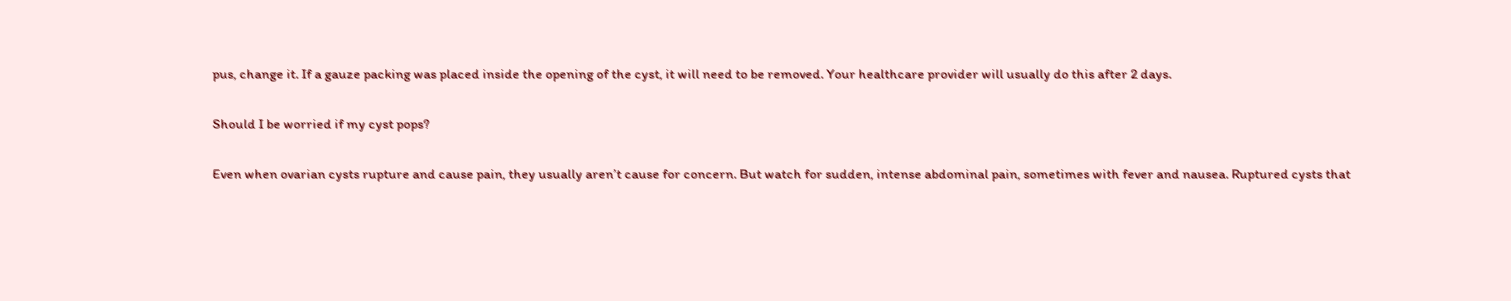pus, change it. If a gauze packing was placed inside the opening of the cyst, it will need to be removed. Your healthcare provider will usually do this after 2 days.

Should I be worried if my cyst pops?

Even when ovarian cysts rupture and cause pain, they usually aren’t cause for concern. But watch for sudden, intense abdominal pain, sometimes with fever and nausea. Ruptured cysts that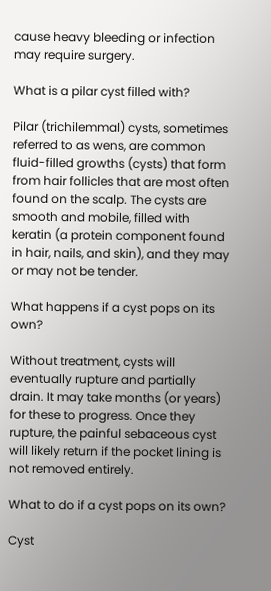cause heavy bleeding or infection may require surgery.

What is a pilar cyst filled with?

Pilar (trichilemmal) cysts, sometimes referred to as wens, are common fluid-filled growths (cysts) that form from hair follicles that are most often found on the scalp. The cysts are smooth and mobile, filled with keratin (a protein component found in hair, nails, and skin), and they may or may not be tender.

What happens if a cyst pops on its own?

Without treatment, cysts will eventually rupture and partially drain. It may take months (or years) for these to progress. Once they rupture, the painful sebaceous cyst will likely return if the pocket lining is not removed entirely.

What to do if a cyst pops on its own?

Cyst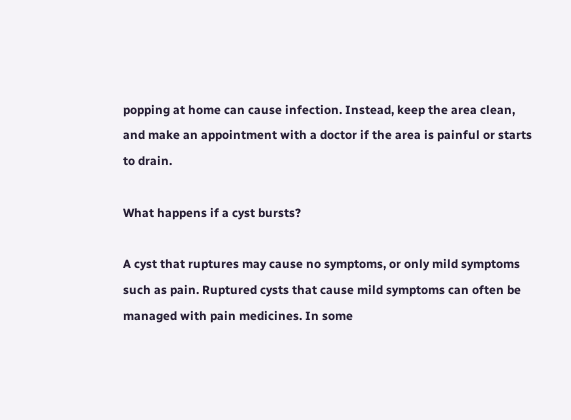popping at home can cause infection. Instead, keep the area clean, and make an appointment with a doctor if the area is painful or starts to drain.

What happens if a cyst bursts?

A cyst that ruptures may cause no symptoms, or only mild symptoms such as pain. Ruptured cysts that cause mild symptoms can often be managed with pain medicines. In some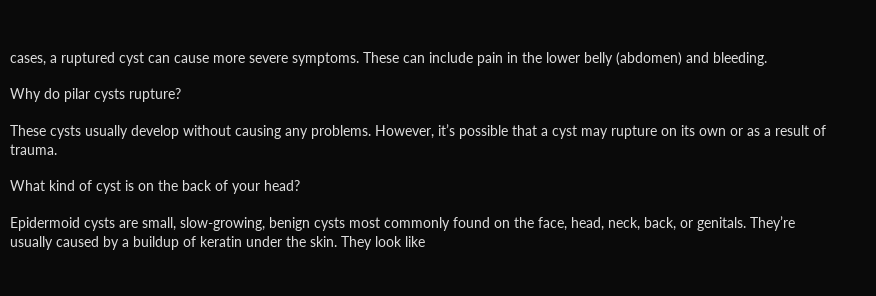cases, a ruptured cyst can cause more severe symptoms. These can include pain in the lower belly (abdomen) and bleeding.

Why do pilar cysts rupture?

These cysts usually develop without causing any problems. However, it’s possible that a cyst may rupture on its own or as a result of trauma.

What kind of cyst is on the back of your head?

Epidermoid cysts are small, slow-growing, benign cysts most commonly found on the face, head, neck, back, or genitals. They’re usually caused by a buildup of keratin under the skin. They look like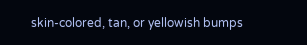skin-colored, tan, or yellowish bumps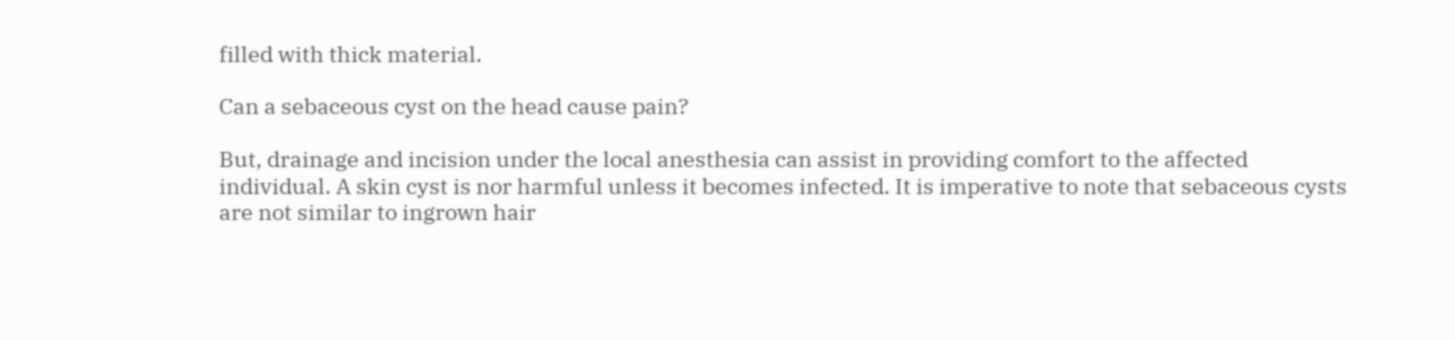filled with thick material.

Can a sebaceous cyst on the head cause pain?

But, drainage and incision under the local anesthesia can assist in providing comfort to the affected individual. A skin cyst is nor harmful unless it becomes infected. It is imperative to note that sebaceous cysts are not similar to ingrown hair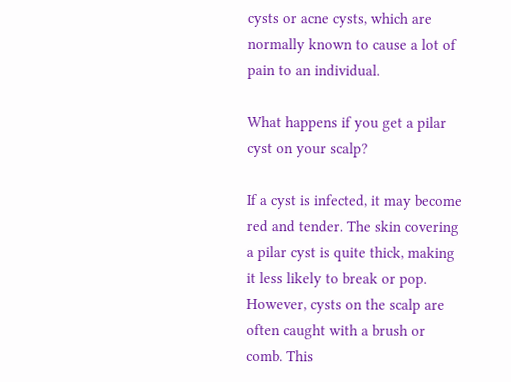cysts or acne cysts, which are normally known to cause a lot of pain to an individual.

What happens if you get a pilar cyst on your scalp?

If a cyst is infected, it may become red and tender. The skin covering a pilar cyst is quite thick, making it less likely to break or pop. However, cysts on the scalp are often caught with a brush or comb. This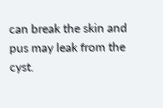can break the skin and pus may leak from the cyst.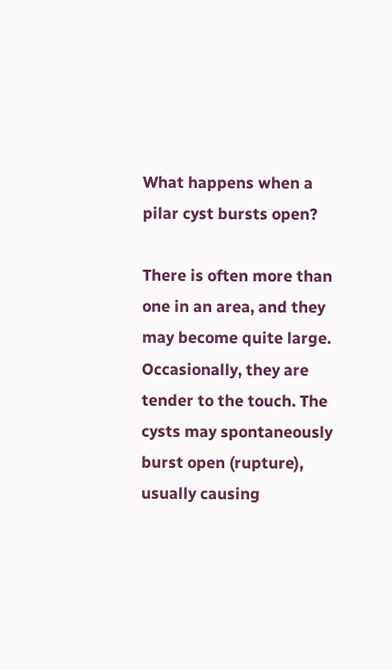What happens when a pilar cyst bursts open?

There is often more than one in an area, and they may become quite large. Occasionally, they are tender to the touch. The cysts may spontaneously burst open (rupture), usually causing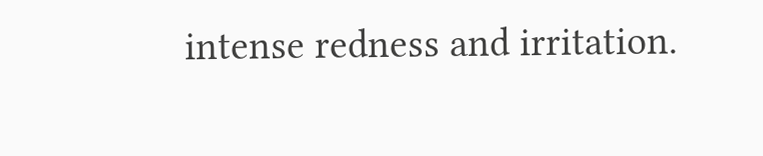intense redness and irritation.